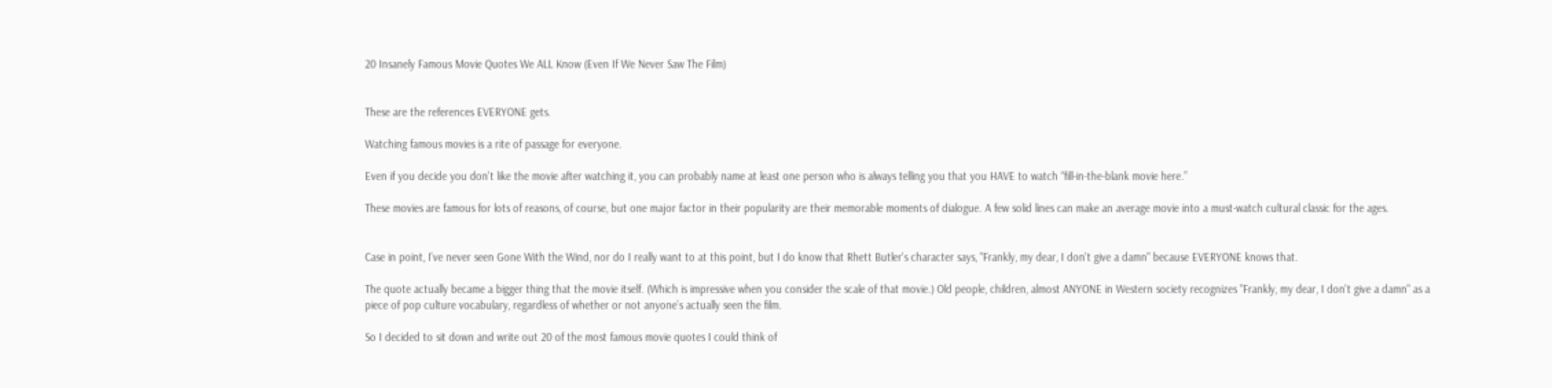20 Insanely Famous Movie Quotes We ALL Know (Even If We Never Saw The Film)


These are the references EVERYONE gets.

Watching famous movies is a rite of passage for everyone.

Even if you decide you don't like the movie after watching it, you can probably name at least one person who is always telling you that you HAVE to watch “fill-in-the-blank movie here.”

These movies are famous for lots of reasons, of course, but one major factor in their popularity are their memorable moments of dialogue. A few solid lines can make an average movie into a must-watch cultural classic for the ages.


Case in point, I’ve never seen Gone With the Wind, nor do I really want to at this point, but I do know that Rhett Butler's character says, "Frankly, my dear, I don't give a damn" because EVERYONE knows that.

The quote actually became a bigger thing that the movie itself. (Which is impressive when you consider the scale of that movie.) Old people, children, almost ANYONE in Western society recognizes "Frankly, my dear, I don't give a damn" as a piece of pop culture vocabulary, regardless of whether or not anyone’s actually seen the film.

So I decided to sit down and write out 20 of the most famous movie quotes I could think of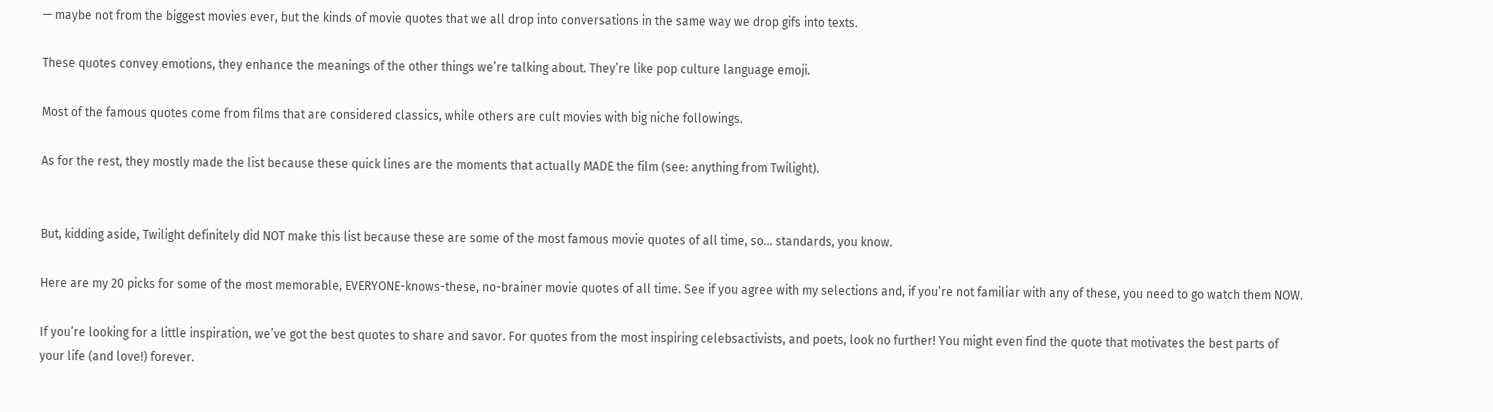— maybe not from the biggest movies ever, but the kinds of movie quotes that we all drop into conversations in the same way we drop gifs into texts.

These quotes convey emotions, they enhance the meanings of the other things we’re talking about. They’re like pop culture language emoji.

Most of the famous quotes come from films that are considered classics, while others are cult movies with big niche followings.

As for the rest, they mostly made the list because these quick lines are the moments that actually MADE the film (see: anything from Twilight).


But, kidding aside, Twilight definitely did NOT make this list because these are some of the most famous movie quotes of all time, so… standards, you know.

Here are my 20 picks for some of the most memorable, EVERYONE-knows-these, no-brainer movie quotes of all time. See if you agree with my selections and, if you’re not familiar with any of these, you need to go watch them NOW.

If you’re looking for a little inspiration, we’ve got the best quotes to share and savor. For quotes from the most inspiring celebsactivists, and poets, look no further! You might even find the quote that motivates the best parts of your life (and love!) forever.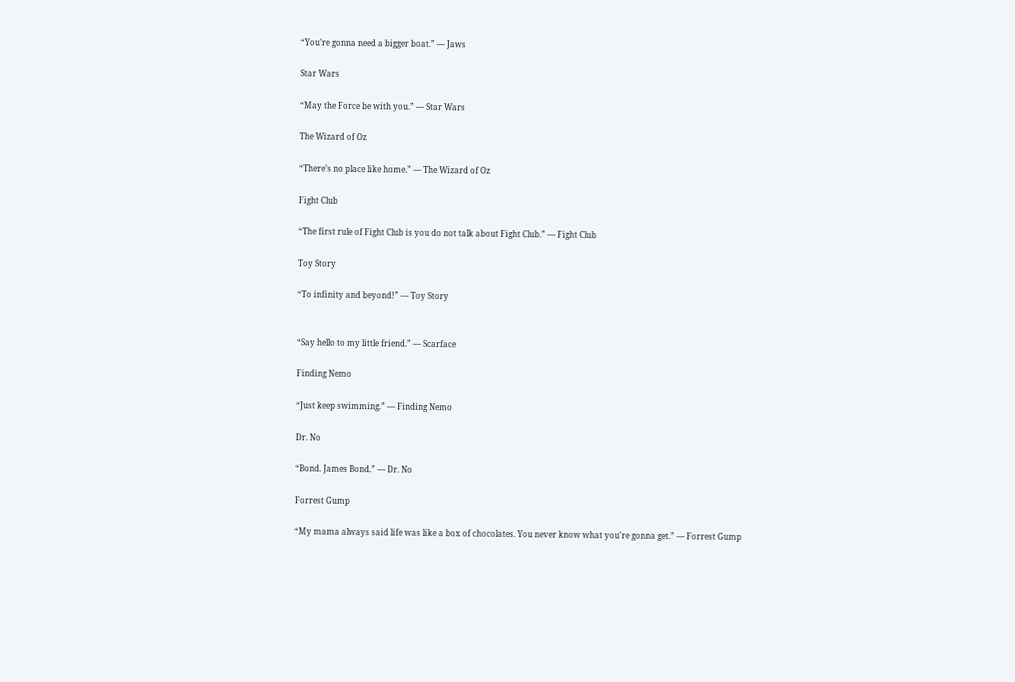“You’re gonna need a bigger boat.” — Jaws

Star Wars

“May the Force be with you.” — Star Wars

The Wizard of Oz

“There’s no place like home.” — The Wizard of Oz

Fight Club

“The first rule of Fight Club is you do not talk about Fight Club.” — Fight Club

Toy Story

“To infinity and beyond!” — Toy Story


“Say hello to my little friend.” — Scarface

Finding Nemo

“Just keep swimming.” — Finding Nemo

Dr. No

“Bond. James Bond.” — Dr. No

Forrest Gump

“My mama always said life was like a box of chocolates. You never know what you're gonna get.” — Forrest Gump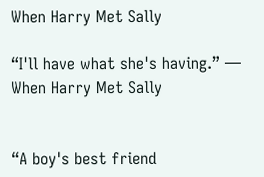When Harry Met Sally

“I'll have what she's having.” — When Harry Met Sally


“A boy's best friend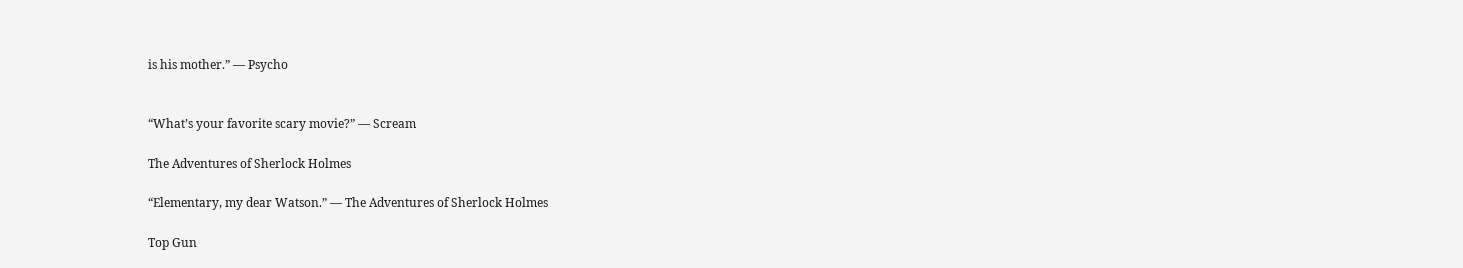is his mother.” — Psycho


“What’s your favorite scary movie?” — Scream

The Adventures of Sherlock Holmes

“Elementary, my dear Watson.” — The Adventures of Sherlock Holmes

Top Gun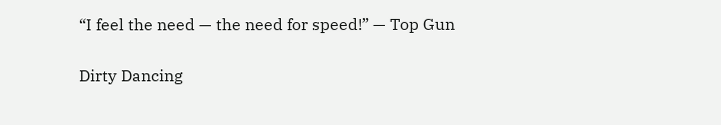“I feel the need — the need for speed!” — Top Gun

Dirty Dancing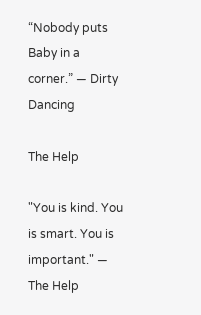“Nobody puts Baby in a corner.” — Dirty Dancing

The Help

"You is kind. You is smart. You is important." — The Help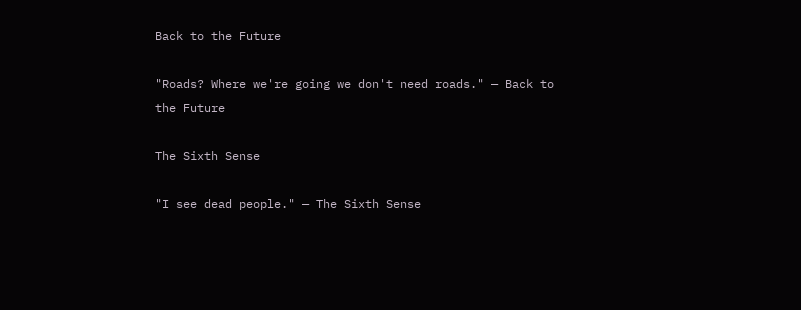Back to the Future

"Roads? Where we're going we don't need roads." — Back to the Future

The Sixth Sense

"I see dead people." — The Sixth Sense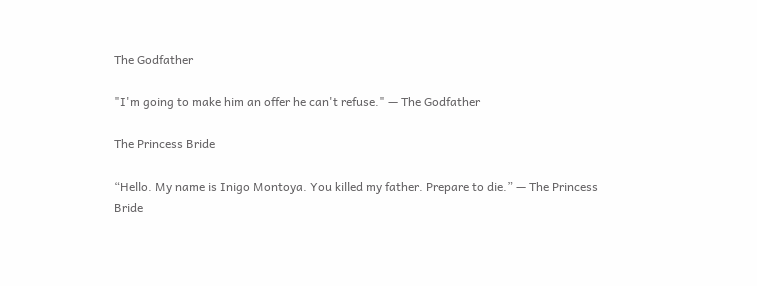The Godfather

"I'm going to make him an offer he can't refuse." — The Godfather

The Princess Bride

“Hello. My name is Inigo Montoya. You killed my father. Prepare to die.” — The Princess Bride